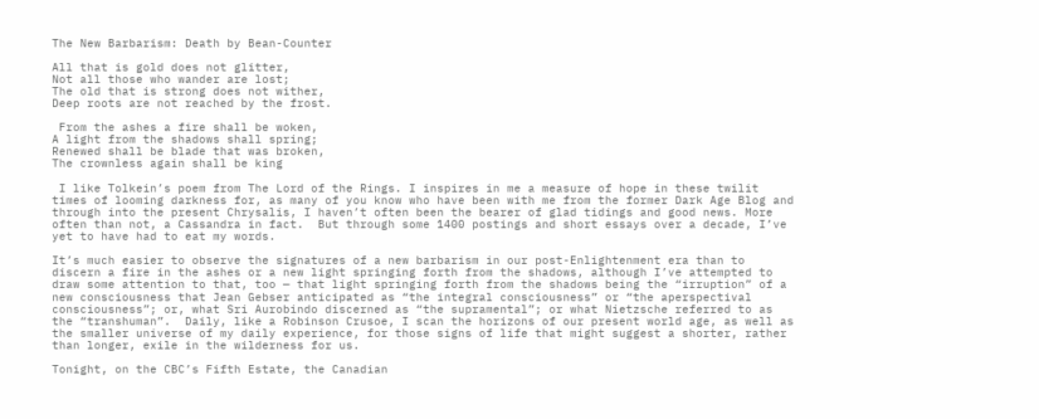The New Barbarism: Death by Bean-Counter

All that is gold does not glitter,
Not all those who wander are lost;
The old that is strong does not wither,
Deep roots are not reached by the frost.

 From the ashes a fire shall be woken,
A light from the shadows shall spring;
Renewed shall be blade that was broken,
The crownless again shall be king

 I like Tolkein’s poem from The Lord of the Rings. I inspires in me a measure of hope in these twilit times of looming darkness for, as many of you know who have been with me from the former Dark Age Blog and through into the present Chrysalis, I haven’t often been the bearer of glad tidings and good news. More often than not, a Cassandra in fact.  But through some 1400 postings and short essays over a decade, I’ve yet to have had to eat my words.

It’s much easier to observe the signatures of a new barbarism in our post-Enlightenment era than to discern a fire in the ashes or a new light springing forth from the shadows, although I’ve attempted to draw some attention to that, too — that light springing forth from the shadows being the “irruption” of a new consciousness that Jean Gebser anticipated as “the integral consciousness” or “the aperspectival consciousness”; or, what Sri Aurobindo discerned as “the supramental”; or what Nietzsche referred to as the “transhuman”.  Daily, like a Robinson Crusoe, I scan the horizons of our present world age, as well as the smaller universe of my daily experience, for those signs of life that might suggest a shorter, rather than longer, exile in the wilderness for us.

Tonight, on the CBC’s Fifth Estate, the Canadian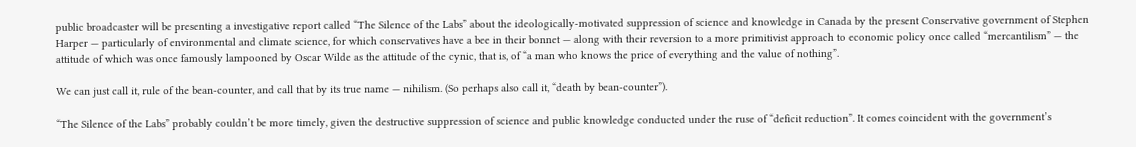public broadcaster will be presenting a investigative report called “The Silence of the Labs” about the ideologically-motivated suppression of science and knowledge in Canada by the present Conservative government of Stephen Harper — particularly of environmental and climate science, for which conservatives have a bee in their bonnet — along with their reversion to a more primitivist approach to economic policy once called “mercantilism” — the attitude of which was once famously lampooned by Oscar Wilde as the attitude of the cynic, that is, of “a man who knows the price of everything and the value of nothing”.

We can just call it, rule of the bean-counter, and call that by its true name — nihilism. (So perhaps also call it, “death by bean-counter”).

“The Silence of the Labs” probably couldn’t be more timely, given the destructive suppression of science and public knowledge conducted under the ruse of “deficit reduction”. It comes coincident with the government’s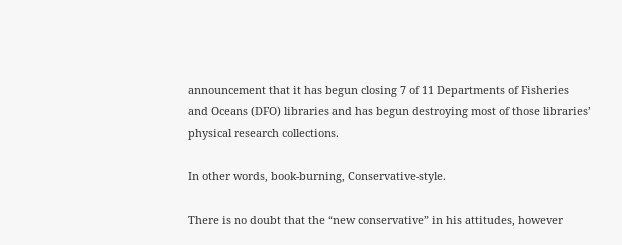announcement that it has begun closing 7 of 11 Departments of Fisheries and Oceans (DFO) libraries and has begun destroying most of those libraries’ physical research collections.

In other words, book-burning, Conservative-style.

There is no doubt that the “new conservative” in his attitudes, however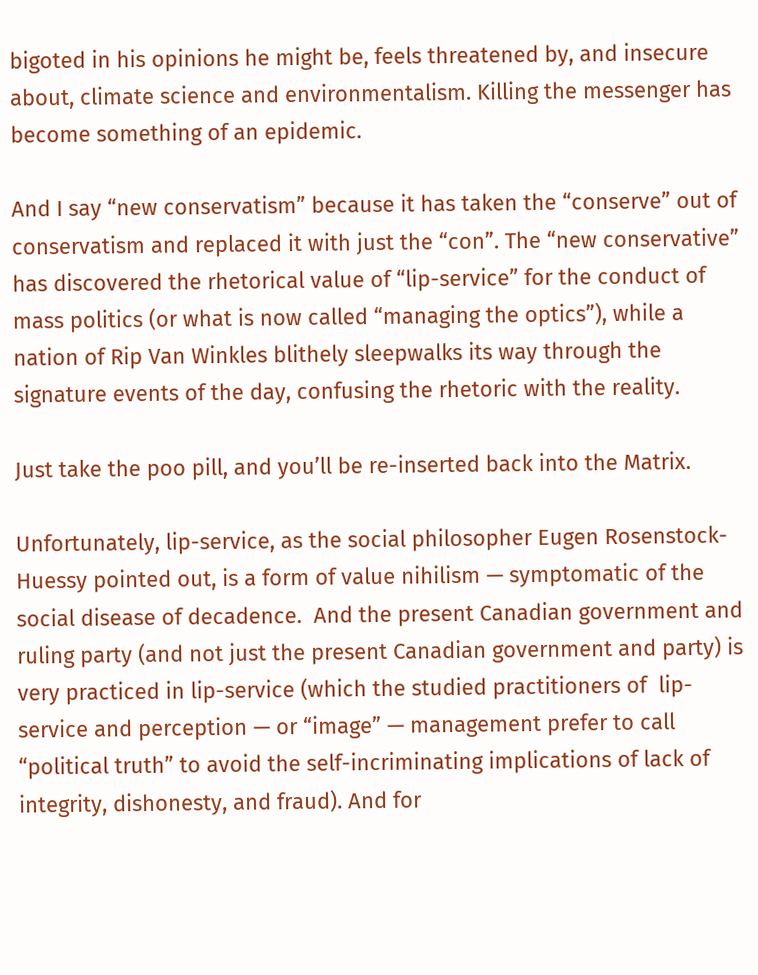bigoted in his opinions he might be, feels threatened by, and insecure about, climate science and environmentalism. Killing the messenger has become something of an epidemic.

And I say “new conservatism” because it has taken the “conserve” out of conservatism and replaced it with just the “con”. The “new conservative” has discovered the rhetorical value of “lip-service” for the conduct of mass politics (or what is now called “managing the optics”), while a nation of Rip Van Winkles blithely sleepwalks its way through the signature events of the day, confusing the rhetoric with the reality.

Just take the poo pill, and you’ll be re-inserted back into the Matrix.

Unfortunately, lip-service, as the social philosopher Eugen Rosenstock-Huessy pointed out, is a form of value nihilism — symptomatic of the social disease of decadence.  And the present Canadian government and ruling party (and not just the present Canadian government and party) is very practiced in lip-service (which the studied practitioners of  lip-service and perception — or “image” — management prefer to call “political truth” to avoid the self-incriminating implications of lack of integrity, dishonesty, and fraud). And for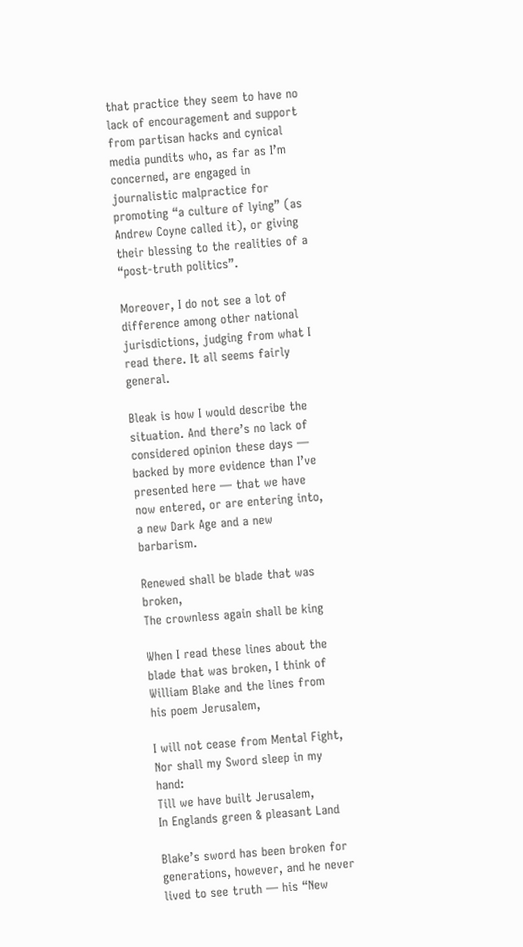that practice they seem to have no lack of encouragement and support from partisan hacks and cynical media pundits who, as far as I’m concerned, are engaged in journalistic malpractice for promoting “a culture of lying” (as Andrew Coyne called it), or giving their blessing to the realities of a “post-truth politics”.

Moreover, I do not see a lot of difference among other national jurisdictions, judging from what I read there. It all seems fairly general.

Bleak is how I would describe the situation. And there’s no lack of considered opinion these days — backed by more evidence than I’ve presented here — that we have now entered, or are entering into, a new Dark Age and a new barbarism.

Renewed shall be blade that was broken,
The crownless again shall be king

When I read these lines about the blade that was broken, I think of William Blake and the lines from his poem Jerusalem,

I will not cease from Mental Fight,
Nor shall my Sword sleep in my hand:
Till we have built Jerusalem,
In Englands green & pleasant Land

Blake’s sword has been broken for generations, however, and he never lived to see truth — his “New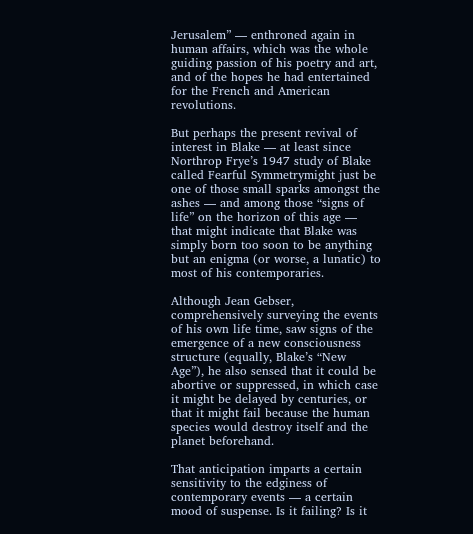Jerusalem” — enthroned again in human affairs, which was the whole guiding passion of his poetry and art, and of the hopes he had entertained for the French and American revolutions.

But perhaps the present revival of interest in Blake — at least since Northrop Frye’s 1947 study of Blake called Fearful Symmetrymight just be one of those small sparks amongst the ashes — and among those “signs of life” on the horizon of this age — that might indicate that Blake was simply born too soon to be anything but an enigma (or worse, a lunatic) to most of his contemporaries.

Although Jean Gebser, comprehensively surveying the events of his own life time, saw signs of the emergence of a new consciousness structure (equally, Blake’s “New Age”), he also sensed that it could be abortive or suppressed, in which case it might be delayed by centuries, or that it might fail because the human species would destroy itself and the planet beforehand.

That anticipation imparts a certain sensitivity to the edginess of contemporary events — a certain mood of suspense. Is it failing? Is it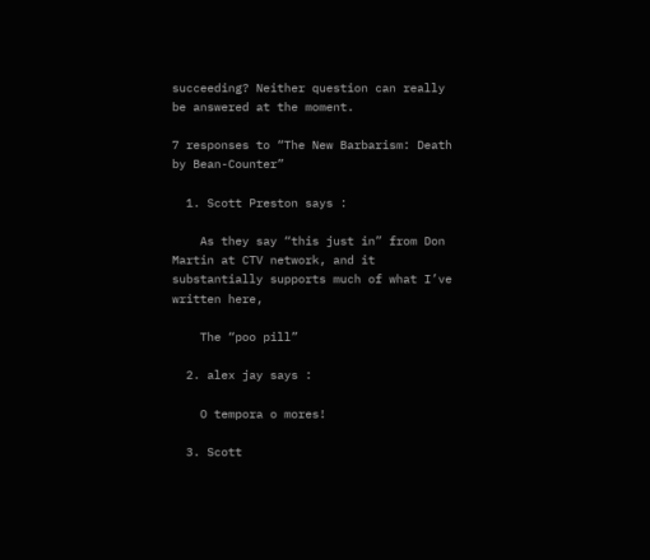succeeding? Neither question can really be answered at the moment.

7 responses to “The New Barbarism: Death by Bean-Counter”

  1. Scott Preston says :

    As they say “this just in” from Don Martin at CTV network, and it substantially supports much of what I’ve written here,

    The “poo pill”

  2. alex jay says :

    O tempora o mores!

  3. Scott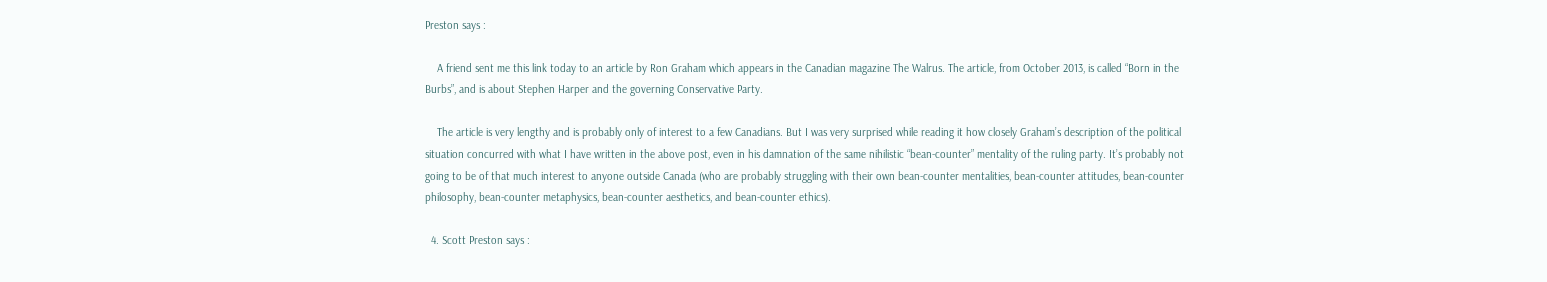Preston says :

    A friend sent me this link today to an article by Ron Graham which appears in the Canadian magazine The Walrus. The article, from October 2013, is called “Born in the Burbs”, and is about Stephen Harper and the governing Conservative Party.

    The article is very lengthy and is probably only of interest to a few Canadians. But I was very surprised while reading it how closely Graham’s description of the political situation concurred with what I have written in the above post, even in his damnation of the same nihilistic “bean-counter” mentality of the ruling party. It’s probably not going to be of that much interest to anyone outside Canada (who are probably struggling with their own bean-counter mentalities, bean-counter attitudes, bean-counter philosophy, bean-counter metaphysics, bean-counter aesthetics, and bean-counter ethics).

  4. Scott Preston says :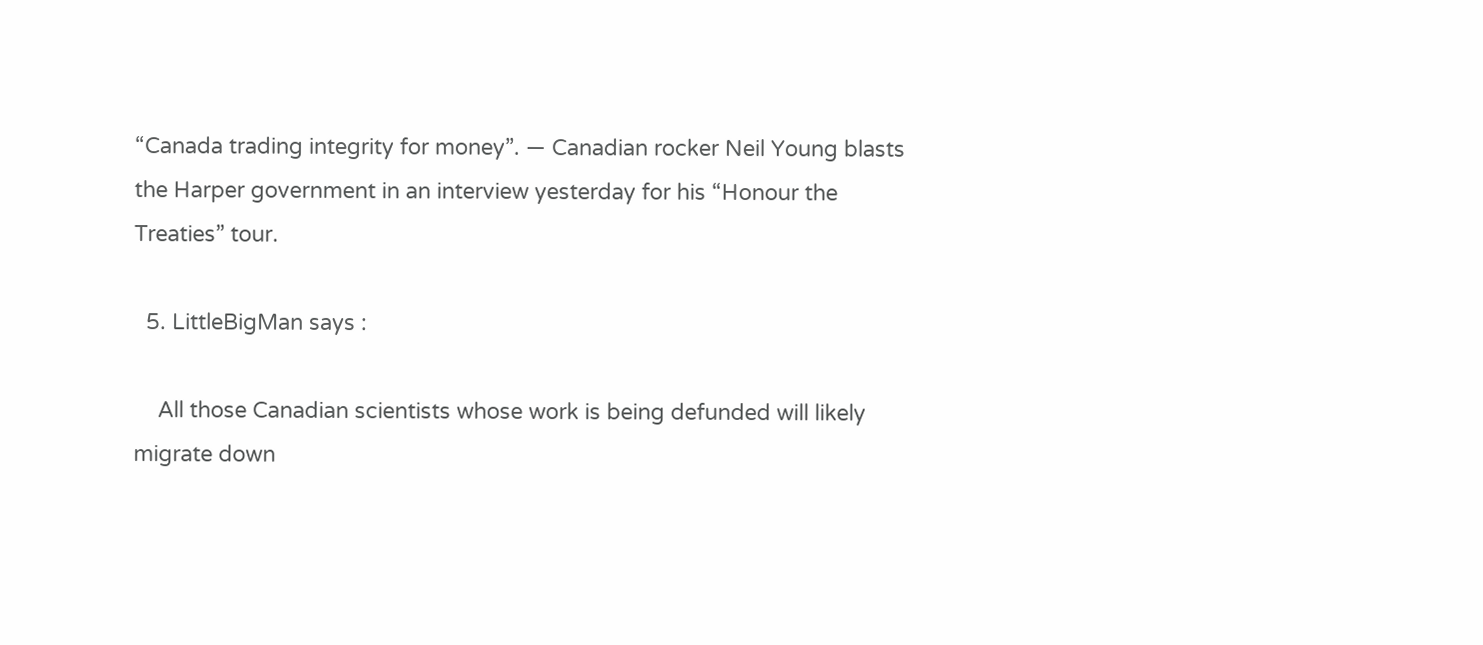“Canada trading integrity for money”. — Canadian rocker Neil Young blasts the Harper government in an interview yesterday for his “Honour the Treaties” tour.

  5. LittleBigMan says :

    All those Canadian scientists whose work is being defunded will likely migrate down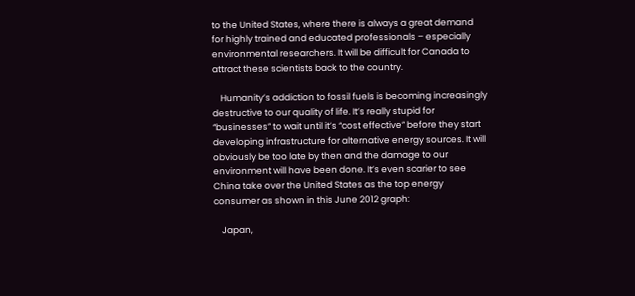to the United States, where there is always a great demand for highly trained and educated professionals – especially environmental researchers. It will be difficult for Canada to attract these scientists back to the country.

    Humanity’s addiction to fossil fuels is becoming increasingly destructive to our quality of life. It’s really stupid for “businesses” to wait until it’s “cost effective” before they start developing infrastructure for alternative energy sources. It will obviously be too late by then and the damage to our environment will have been done. It’s even scarier to see China take over the United States as the top energy consumer as shown in this June 2012 graph:

    Japan,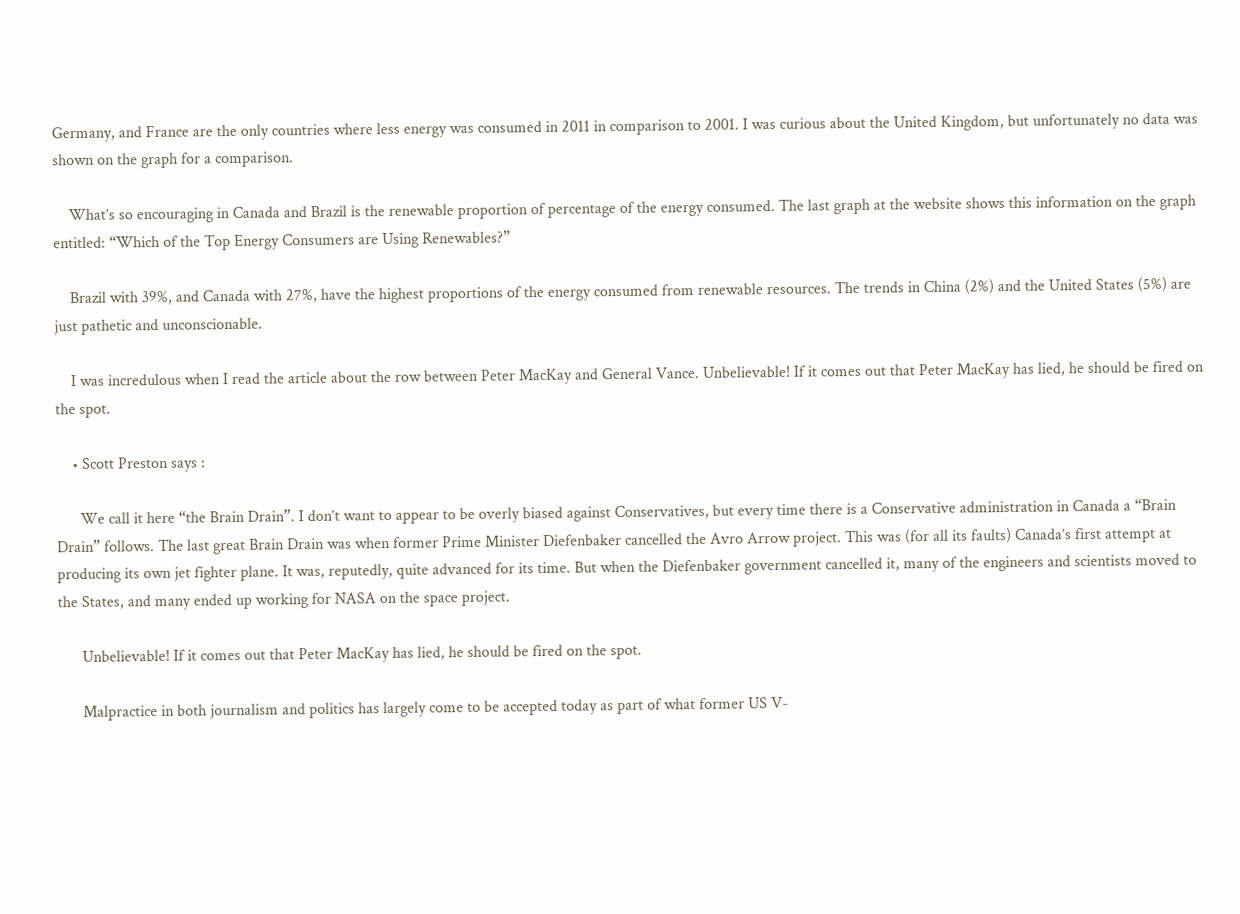Germany, and France are the only countries where less energy was consumed in 2011 in comparison to 2001. I was curious about the United Kingdom, but unfortunately no data was shown on the graph for a comparison.

    What’s so encouraging in Canada and Brazil is the renewable proportion of percentage of the energy consumed. The last graph at the website shows this information on the graph entitled: “Which of the Top Energy Consumers are Using Renewables?”

    Brazil with 39%, and Canada with 27%, have the highest proportions of the energy consumed from renewable resources. The trends in China (2%) and the United States (5%) are just pathetic and unconscionable.

    I was incredulous when I read the article about the row between Peter MacKay and General Vance. Unbelievable! If it comes out that Peter MacKay has lied, he should be fired on the spot.

    • Scott Preston says :

      We call it here “the Brain Drain”. I don’t want to appear to be overly biased against Conservatives, but every time there is a Conservative administration in Canada a “Brain Drain” follows. The last great Brain Drain was when former Prime Minister Diefenbaker cancelled the Avro Arrow project. This was (for all its faults) Canada’s first attempt at producing its own jet fighter plane. It was, reputedly, quite advanced for its time. But when the Diefenbaker government cancelled it, many of the engineers and scientists moved to the States, and many ended up working for NASA on the space project.

      Unbelievable! If it comes out that Peter MacKay has lied, he should be fired on the spot.

      Malpractice in both journalism and politics has largely come to be accepted today as part of what former US V-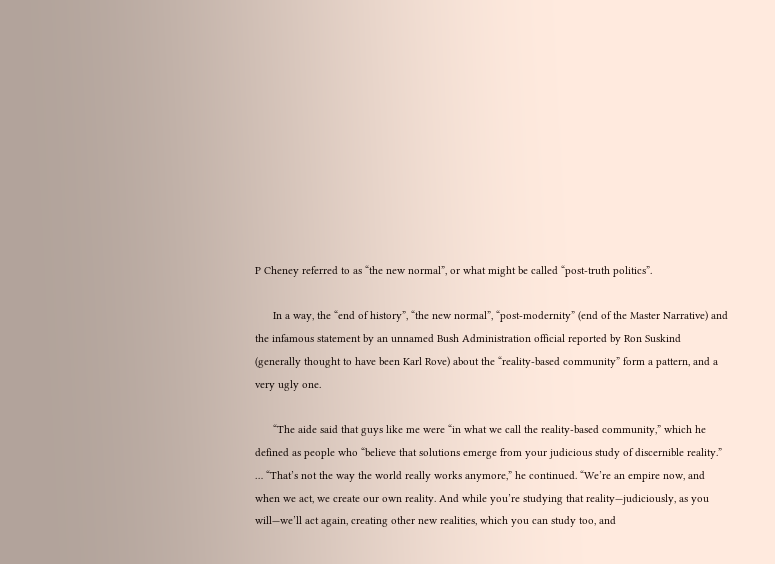P Cheney referred to as “the new normal”, or what might be called “post-truth politics”.

      In a way, the “end of history”, “the new normal”, “post-modernity” (end of the Master Narrative) and the infamous statement by an unnamed Bush Administration official reported by Ron Suskind (generally thought to have been Karl Rove) about the “reality-based community” form a pattern, and a very ugly one.

      “The aide said that guys like me were “in what we call the reality-based community,” which he defined as people who “believe that solutions emerge from your judicious study of discernible reality.” … “That’s not the way the world really works anymore,” he continued. “We’re an empire now, and when we act, we create our own reality. And while you’re studying that reality—judiciously, as you will—we’ll act again, creating other new realities, which you can study too, and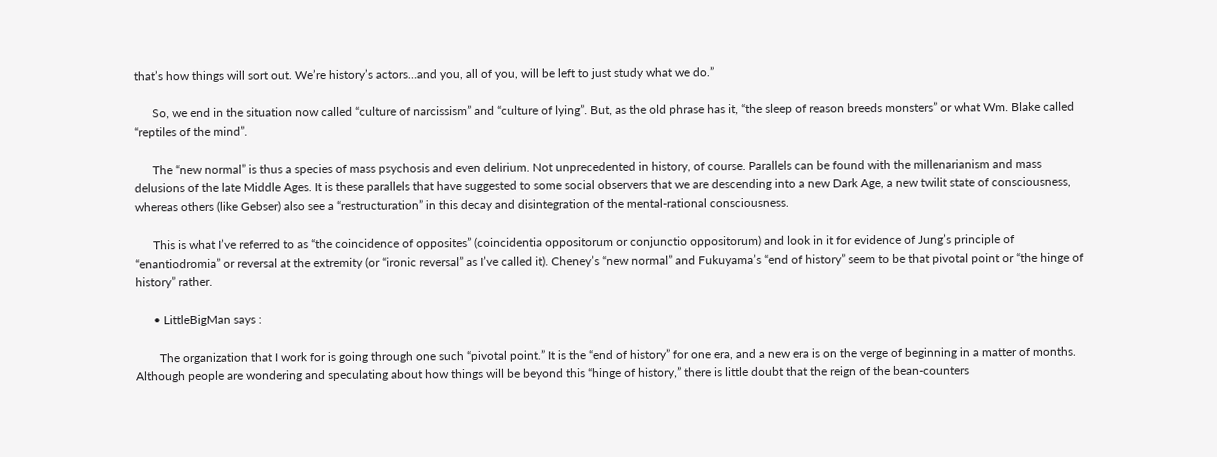that’s how things will sort out. We’re history’s actors…and you, all of you, will be left to just study what we do.”

      So, we end in the situation now called “culture of narcissism” and “culture of lying”. But, as the old phrase has it, “the sleep of reason breeds monsters” or what Wm. Blake called “reptiles of the mind”.

      The “new normal” is thus a species of mass psychosis and even delirium. Not unprecedented in history, of course. Parallels can be found with the millenarianism and mass delusions of the late Middle Ages. It is these parallels that have suggested to some social observers that we are descending into a new Dark Age, a new twilit state of consciousness, whereas others (like Gebser) also see a “restructuration” in this decay and disintegration of the mental-rational consciousness.

      This is what I’ve referred to as “the coincidence of opposites” (coincidentia oppositorum or conjunctio oppositorum) and look in it for evidence of Jung’s principle of “enantiodromia” or reversal at the extremity (or “ironic reversal” as I’ve called it). Cheney’s “new normal” and Fukuyama’s “end of history” seem to be that pivotal point or “the hinge of history” rather.

      • LittleBigMan says :

        The organization that I work for is going through one such “pivotal point.” It is the “end of history” for one era, and a new era is on the verge of beginning in a matter of months. Although people are wondering and speculating about how things will be beyond this “hinge of history,” there is little doubt that the reign of the bean-counters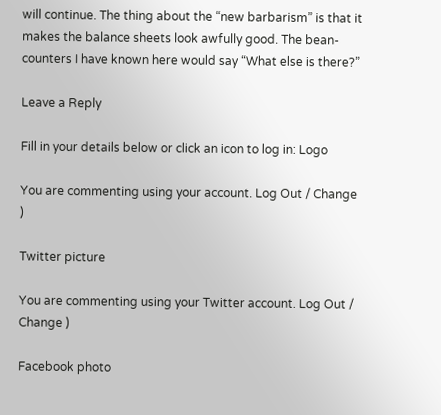will continue. The thing about the “new barbarism” is that it makes the balance sheets look awfully good. The bean-counters I have known here would say “What else is there?”

Leave a Reply

Fill in your details below or click an icon to log in: Logo

You are commenting using your account. Log Out / Change )

Twitter picture

You are commenting using your Twitter account. Log Out / Change )

Facebook photo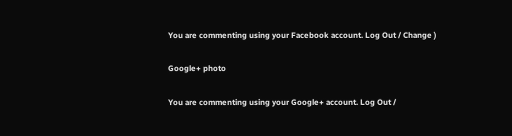You are commenting using your Facebook account. Log Out / Change )

Google+ photo

You are commenting using your Google+ account. Log Out /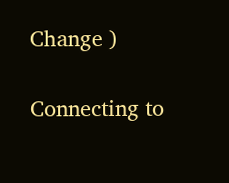Change )

Connecting to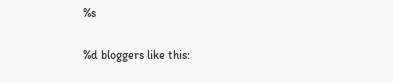%s

%d bloggers like this: